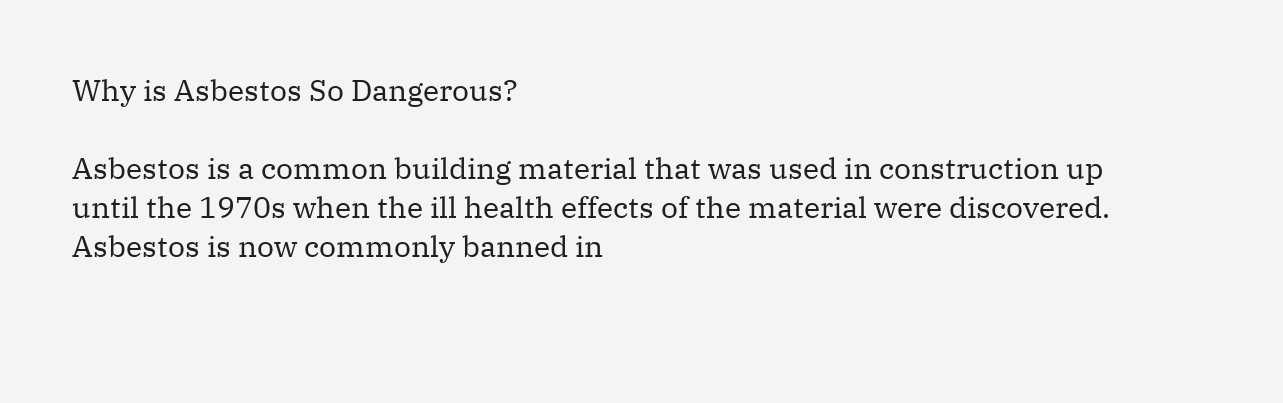Why is Asbestos So Dangerous?

Asbestos is a common building material that was used in construction up until the 1970s when the ill health effects of the material were discovered. Asbestos is now commonly banned in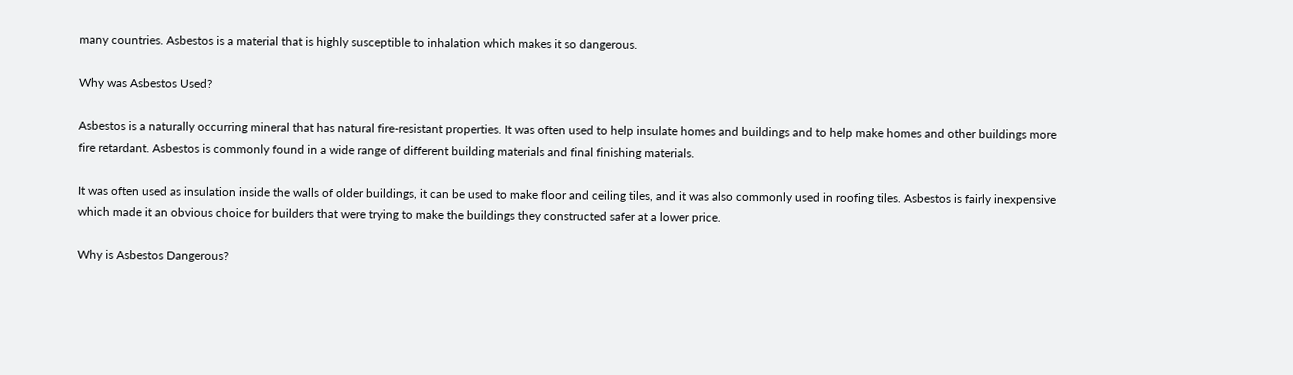many countries. Asbestos is a material that is highly susceptible to inhalation which makes it so dangerous.

Why was Asbestos Used?

Asbestos is a naturally occurring mineral that has natural fire-resistant properties. It was often used to help insulate homes and buildings and to help make homes and other buildings more fire retardant. Asbestos is commonly found in a wide range of different building materials and final finishing materials.

It was often used as insulation inside the walls of older buildings, it can be used to make floor and ceiling tiles, and it was also commonly used in roofing tiles. Asbestos is fairly inexpensive which made it an obvious choice for builders that were trying to make the buildings they constructed safer at a lower price.

Why is Asbestos Dangerous?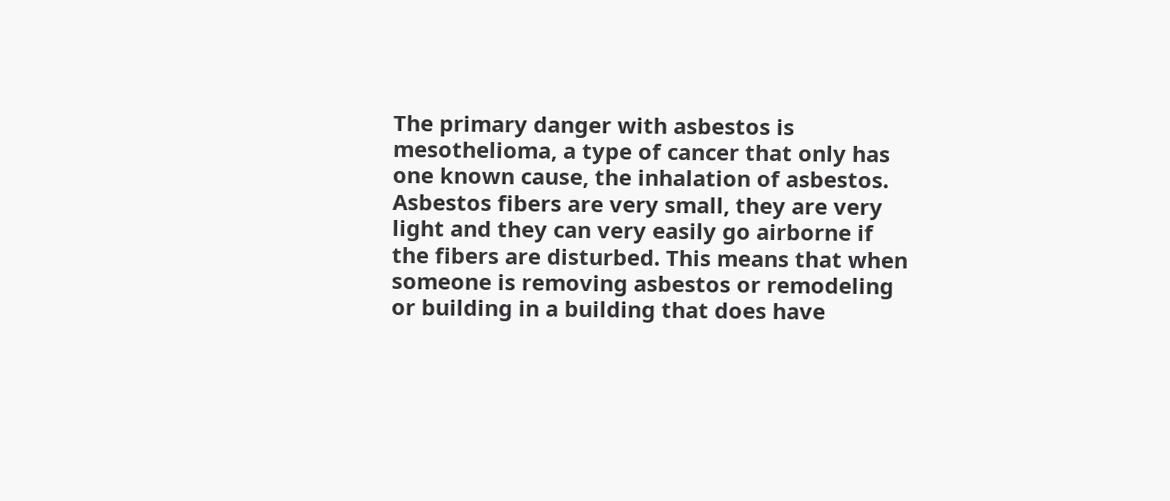The primary danger with asbestos is mesothelioma, a type of cancer that only has one known cause, the inhalation of asbestos. Asbestos fibers are very small, they are very light and they can very easily go airborne if the fibers are disturbed. This means that when someone is removing asbestos or remodeling or building in a building that does have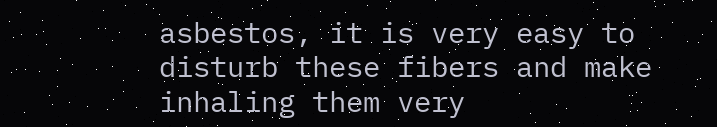asbestos, it is very easy to disturb these fibers and make inhaling them very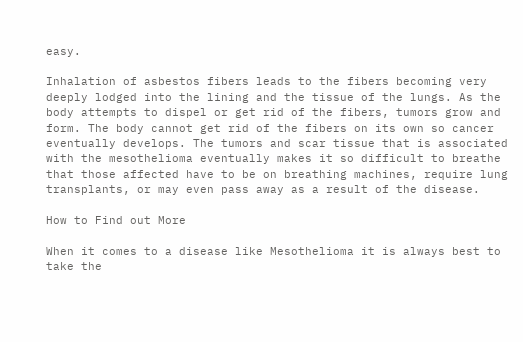easy.

Inhalation of asbestos fibers leads to the fibers becoming very deeply lodged into the lining and the tissue of the lungs. As the body attempts to dispel or get rid of the fibers, tumors grow and form. The body cannot get rid of the fibers on its own so cancer eventually develops. The tumors and scar tissue that is associated with the mesothelioma eventually makes it so difficult to breathe that those affected have to be on breathing machines, require lung transplants, or may even pass away as a result of the disease.

How to Find out More

When it comes to a disease like Mesothelioma it is always best to take the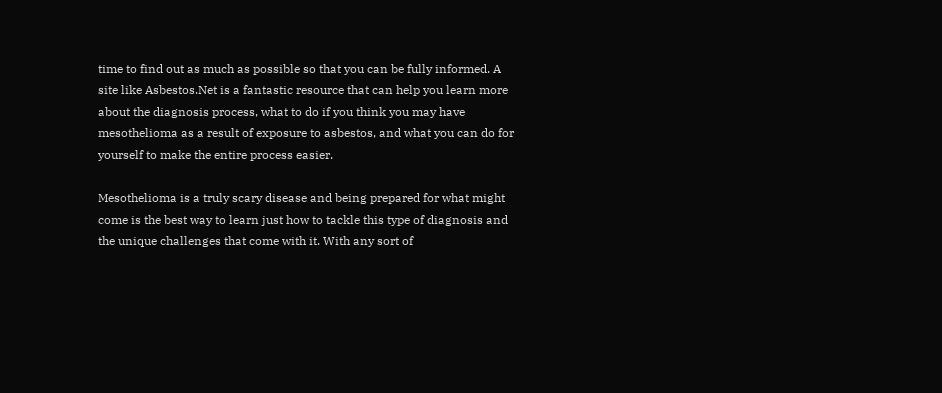time to find out as much as possible so that you can be fully informed. A site like Asbestos.Net is a fantastic resource that can help you learn more about the diagnosis process, what to do if you think you may have mesothelioma as a result of exposure to asbestos, and what you can do for yourself to make the entire process easier.

Mesothelioma is a truly scary disease and being prepared for what might come is the best way to learn just how to tackle this type of diagnosis and the unique challenges that come with it. With any sort of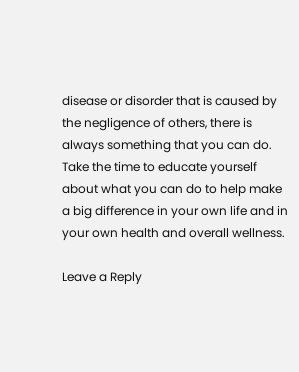disease or disorder that is caused by the negligence of others, there is always something that you can do. Take the time to educate yourself about what you can do to help make a big difference in your own life and in your own health and overall wellness.

Leave a Reply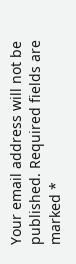Your email address will not be published. Required fields are marked *